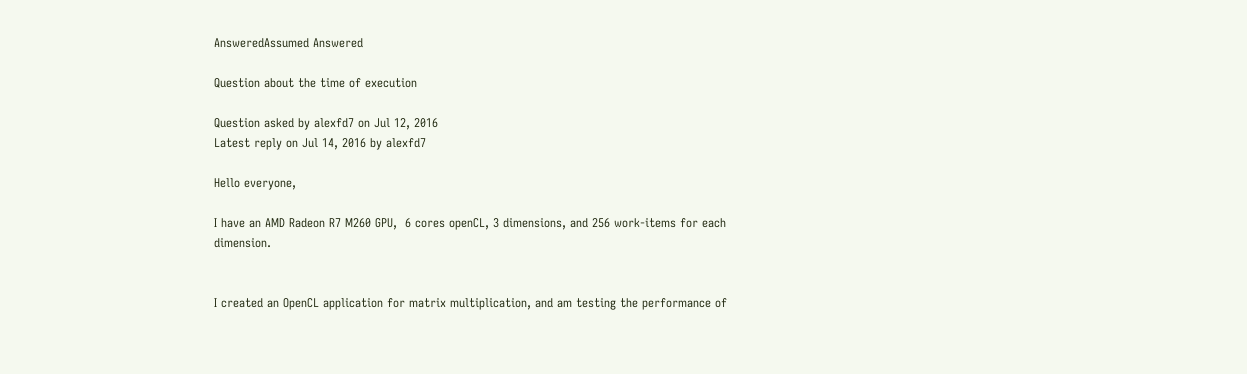AnsweredAssumed Answered

Question about the time of execution

Question asked by alexfd7 on Jul 12, 2016
Latest reply on Jul 14, 2016 by alexfd7

Hello everyone,

I have an AMD Radeon R7 M260 GPU,  6 cores openCL, 3 dimensions, and 256 work-items for each dimension.


I created an OpenCL application for matrix multiplication, and am testing the performance of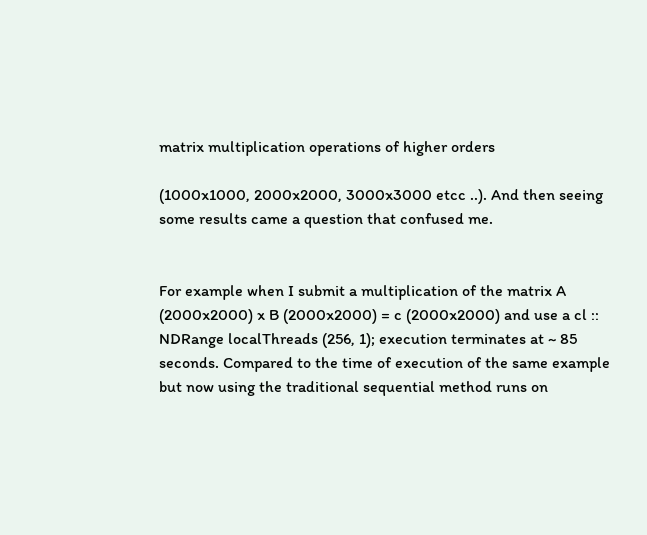matrix multiplication operations of higher orders

(1000x1000, 2000x2000, 3000x3000 etcc ..). And then seeing some results came a question that confused me.


For example when I submit a multiplication of the matrix A (2000x2000) x B (2000x2000) = c (2000x2000) and use a cl :: NDRange localThreads (256, 1); execution terminates at ~ 85 seconds. Compared to the time of execution of the same example but now using the traditional sequential method runs on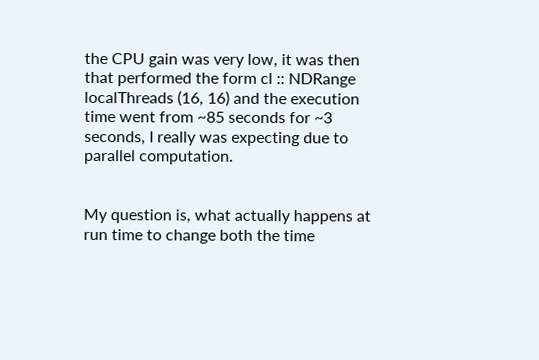the CPU gain was very low, it was then that performed the form cl :: NDRange localThreads (16, 16) and the execution time went from ~85 seconds for ~3 seconds, I really was expecting due to parallel computation.


My question is, what actually happens at run time to change both the time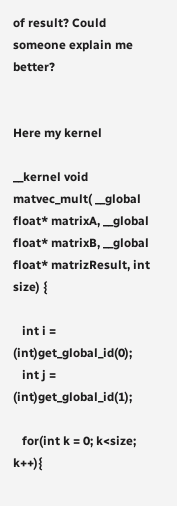of result? Could someone explain me better?


Here my kernel

__kernel void matvec_mult( __global float* matrixA, __global float* matrixB, __global float* matrizResult, int size) {

   int i = (int)get_global_id(0);
   int j = (int)get_global_id(1);

   for(int k = 0; k<size; k++){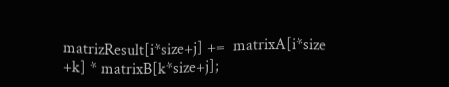matrizResult[i*size+j] +=  matrixA[i*size +k] * matrixB[k*size+j];